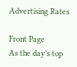Advertising Rates

Front Page
As the day’s top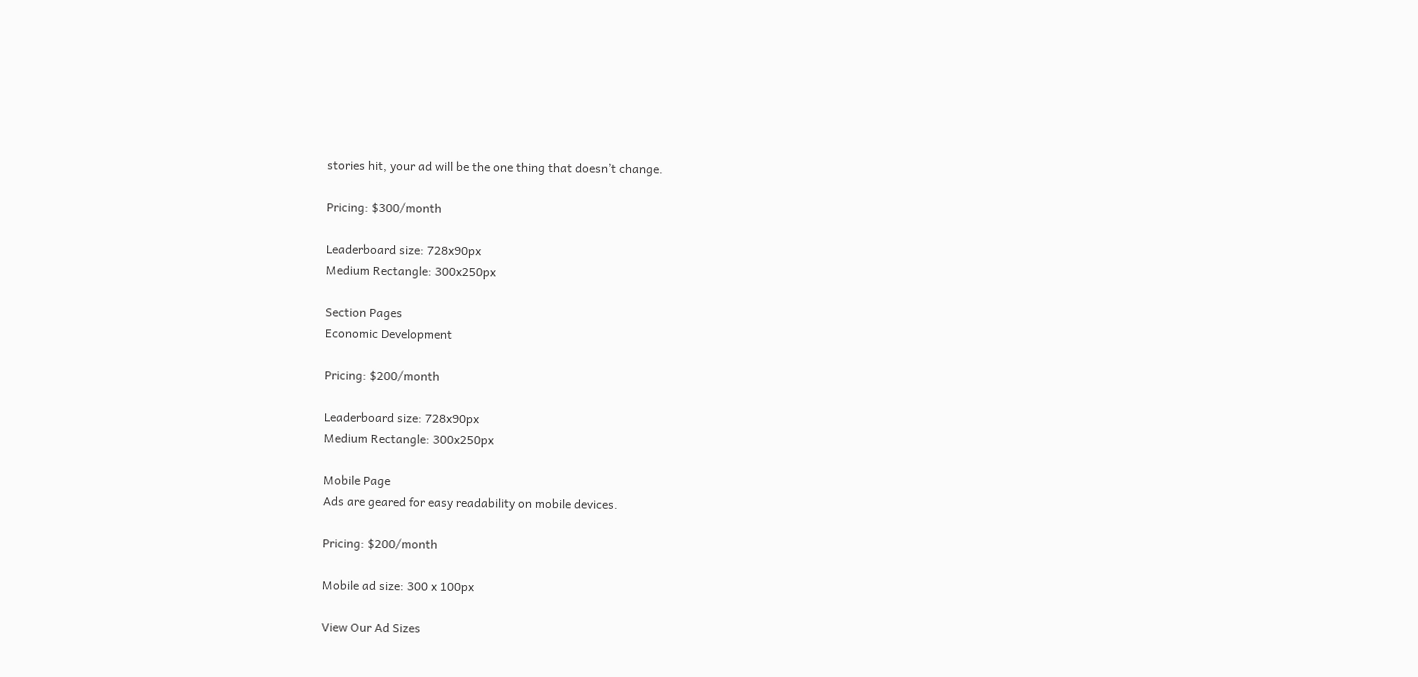stories hit, your ad will be the one thing that doesn’t change.

Pricing: $300/month

Leaderboard size: 728x90px
Medium Rectangle: 300x250px

Section Pages
Economic Development

Pricing: $200/month

Leaderboard size: 728x90px
Medium Rectangle: 300x250px

Mobile Page
Ads are geared for easy readability on mobile devices.

Pricing: $200/month

Mobile ad size: 300 x 100px

View Our Ad Sizes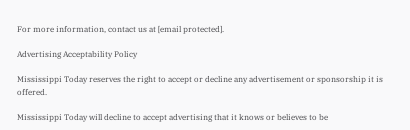For more information, contact us at [email protected].

Advertising Acceptability Policy

Mississippi Today reserves the right to accept or decline any advertisement or sponsorship it is offered.

Mississippi Today will decline to accept advertising that it knows or believes to be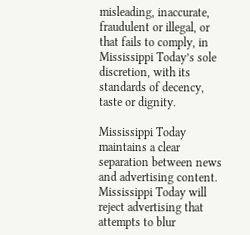misleading, inaccurate, fraudulent or illegal, or that fails to comply, in Mississippi Today’s sole discretion, with its standards of decency, taste or dignity.

Mississippi Today maintains a clear separation between news and advertising content. Mississippi Today will reject advertising that attempts to blur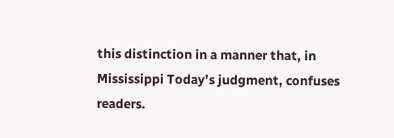this distinction in a manner that, in Mississippi Today’s judgment, confuses readers.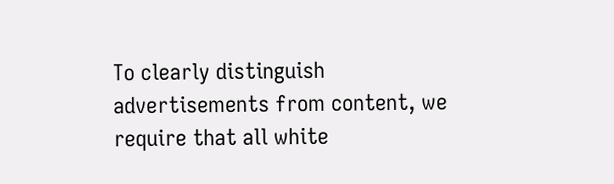To clearly distinguish advertisements from content, we require that all white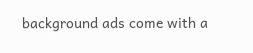background ads come with a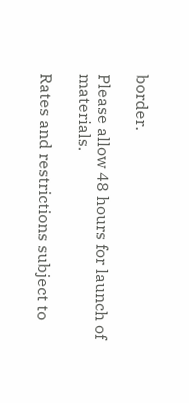border.

Please allow 48 hours for launch of materials.

Rates and restrictions subject to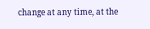change at any time, at the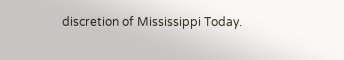discretion of Mississippi Today.